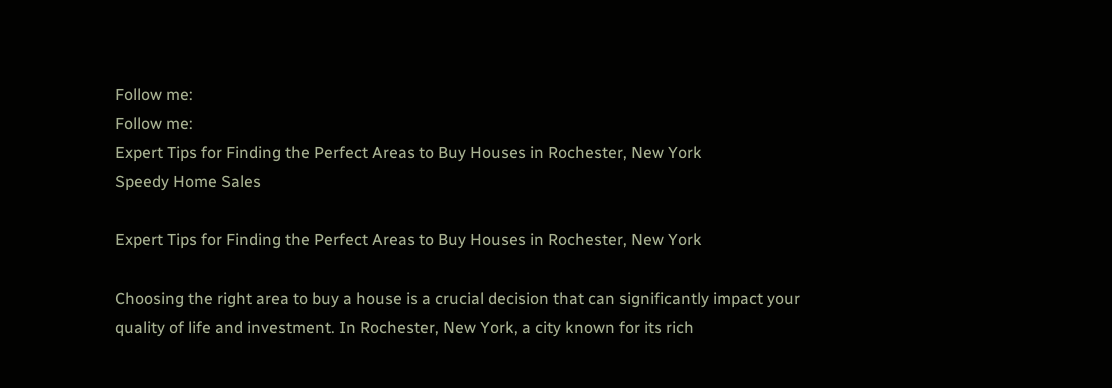Follow me:
Follow me:
Expert Tips for Finding the Perfect Areas to Buy Houses in Rochester, New York
Speedy Home Sales

Expert Tips for Finding the Perfect Areas to Buy Houses in Rochester, New York

Choosing the right area to buy a house is a crucial decision that can significantly impact your quality of life and investment. In Rochester, New York, a city known for its rich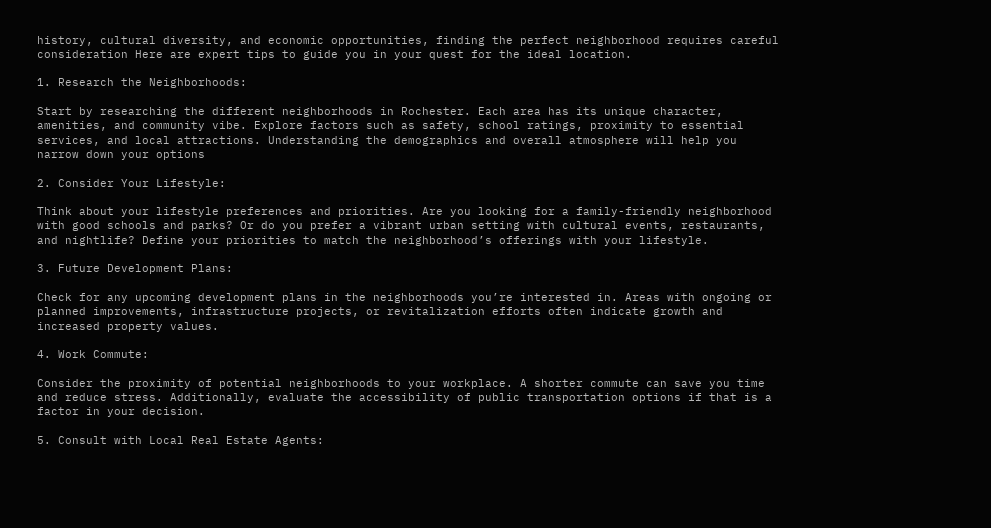history, cultural diversity, and economic opportunities, finding the perfect neighborhood requires careful consideration Here are expert tips to guide you in your quest for the ideal location.

1. Research the Neighborhoods:

Start by researching the different neighborhoods in Rochester. Each area has its unique character, amenities, and community vibe. Explore factors such as safety, school ratings, proximity to essential services, and local attractions. Understanding the demographics and overall atmosphere will help you narrow down your options

2. Consider Your Lifestyle:

Think about your lifestyle preferences and priorities. Are you looking for a family-friendly neighborhood with good schools and parks? Or do you prefer a vibrant urban setting with cultural events, restaurants, and nightlife? Define your priorities to match the neighborhood’s offerings with your lifestyle.

3. Future Development Plans:

Check for any upcoming development plans in the neighborhoods you’re interested in. Areas with ongoing or planned improvements, infrastructure projects, or revitalization efforts often indicate growth and increased property values.

4. Work Commute:

Consider the proximity of potential neighborhoods to your workplace. A shorter commute can save you time and reduce stress. Additionally, evaluate the accessibility of public transportation options if that is a factor in your decision.

5. Consult with Local Real Estate Agents: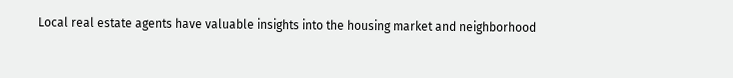Local real estate agents have valuable insights into the housing market and neighborhood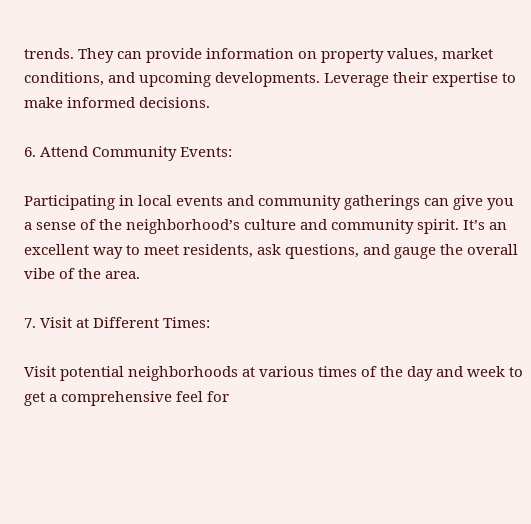trends. They can provide information on property values, market conditions, and upcoming developments. Leverage their expertise to make informed decisions.

6. Attend Community Events:

Participating in local events and community gatherings can give you a sense of the neighborhood’s culture and community spirit. It’s an excellent way to meet residents, ask questions, and gauge the overall vibe of the area.

7. Visit at Different Times:

Visit potential neighborhoods at various times of the day and week to get a comprehensive feel for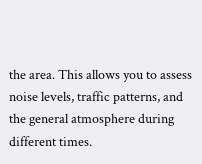the area. This allows you to assess noise levels, traffic patterns, and the general atmosphere during different times.